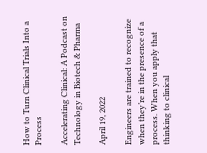How to Turn Clinical Trials Into a Process

Accelerating Clinical: A Podcast on Technology in Biotech & Pharma

April 19, 2022

Engineers are trained to recognize when they’re in the presence of a process. When you apply that thinking to clinical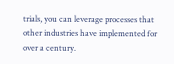trials, you can leverage processes that other industries have implemented for over a century.